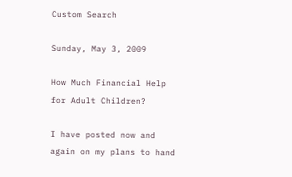Custom Search

Sunday, May 3, 2009

How Much Financial Help for Adult Children?

I have posted now and again on my plans to hand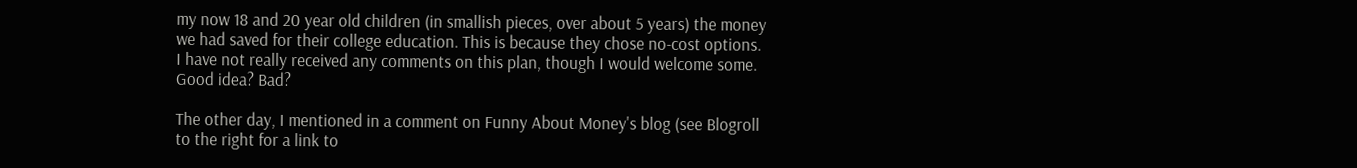my now 18 and 20 year old children (in smallish pieces, over about 5 years) the money we had saved for their college education. This is because they chose no-cost options. I have not really received any comments on this plan, though I would welcome some. Good idea? Bad?

The other day, I mentioned in a comment on Funny About Money's blog (see Blogroll to the right for a link to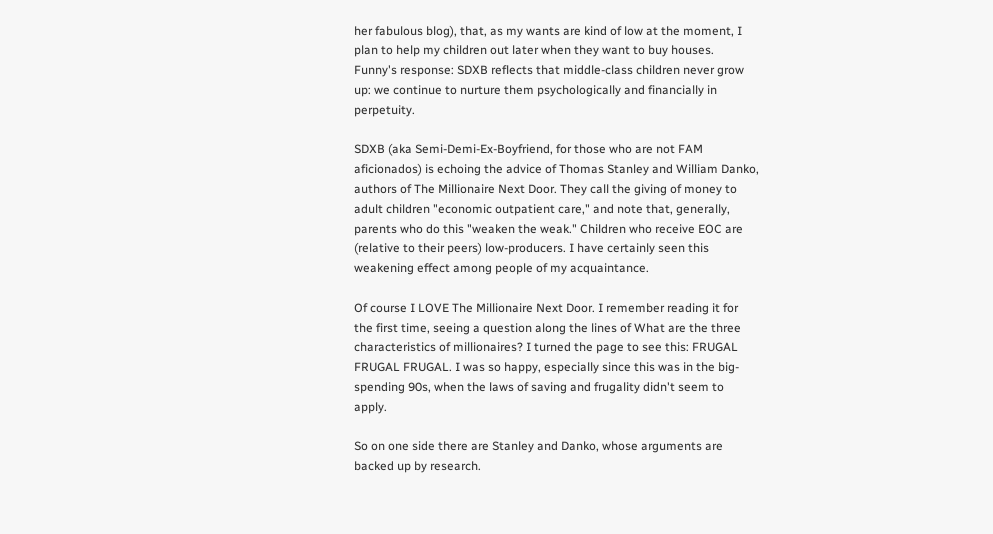her fabulous blog), that, as my wants are kind of low at the moment, I plan to help my children out later when they want to buy houses. Funny's response: SDXB reflects that middle-class children never grow up: we continue to nurture them psychologically and financially in perpetuity.

SDXB (aka Semi-Demi-Ex-Boyfriend, for those who are not FAM aficionados) is echoing the advice of Thomas Stanley and William Danko, authors of The Millionaire Next Door. They call the giving of money to adult children "economic outpatient care," and note that, generally, parents who do this "weaken the weak." Children who receive EOC are (relative to their peers) low-producers. I have certainly seen this weakening effect among people of my acquaintance.

Of course I LOVE The Millionaire Next Door. I remember reading it for the first time, seeing a question along the lines of What are the three characteristics of millionaires? I turned the page to see this: FRUGAL FRUGAL FRUGAL. I was so happy, especially since this was in the big-spending 90s, when the laws of saving and frugality didn't seem to apply.

So on one side there are Stanley and Danko, whose arguments are backed up by research.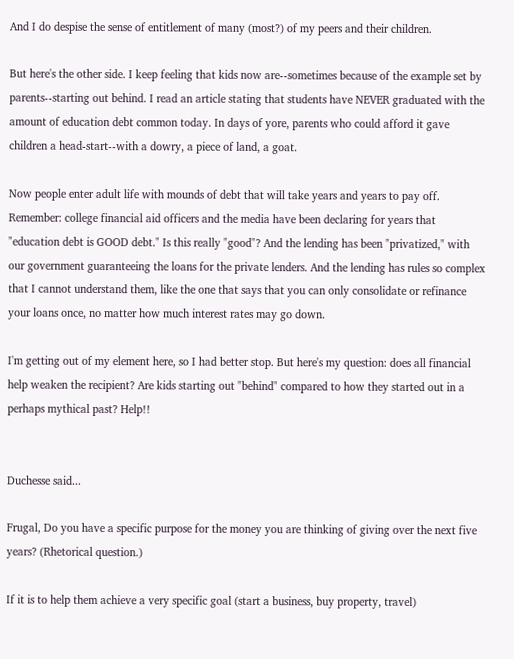And I do despise the sense of entitlement of many (most?) of my peers and their children.

But here's the other side. I keep feeling that kids now are--sometimes because of the example set by parents--starting out behind. I read an article stating that students have NEVER graduated with the amount of education debt common today. In days of yore, parents who could afford it gave children a head-start--with a dowry, a piece of land, a goat.

Now people enter adult life with mounds of debt that will take years and years to pay off. Remember: college financial aid officers and the media have been declaring for years that "education debt is GOOD debt." Is this really "good"? And the lending has been "privatized," with our government guaranteeing the loans for the private lenders. And the lending has rules so complex that I cannot understand them, like the one that says that you can only consolidate or refinance your loans once, no matter how much interest rates may go down.

I'm getting out of my element here, so I had better stop. But here's my question: does all financial help weaken the recipient? Are kids starting out "behind" compared to how they started out in a perhaps mythical past? Help!!


Duchesse said...

Frugal, Do you have a specific purpose for the money you are thinking of giving over the next five years? (Rhetorical question.)

If it is to help them achieve a very specific goal (start a business, buy property, travel)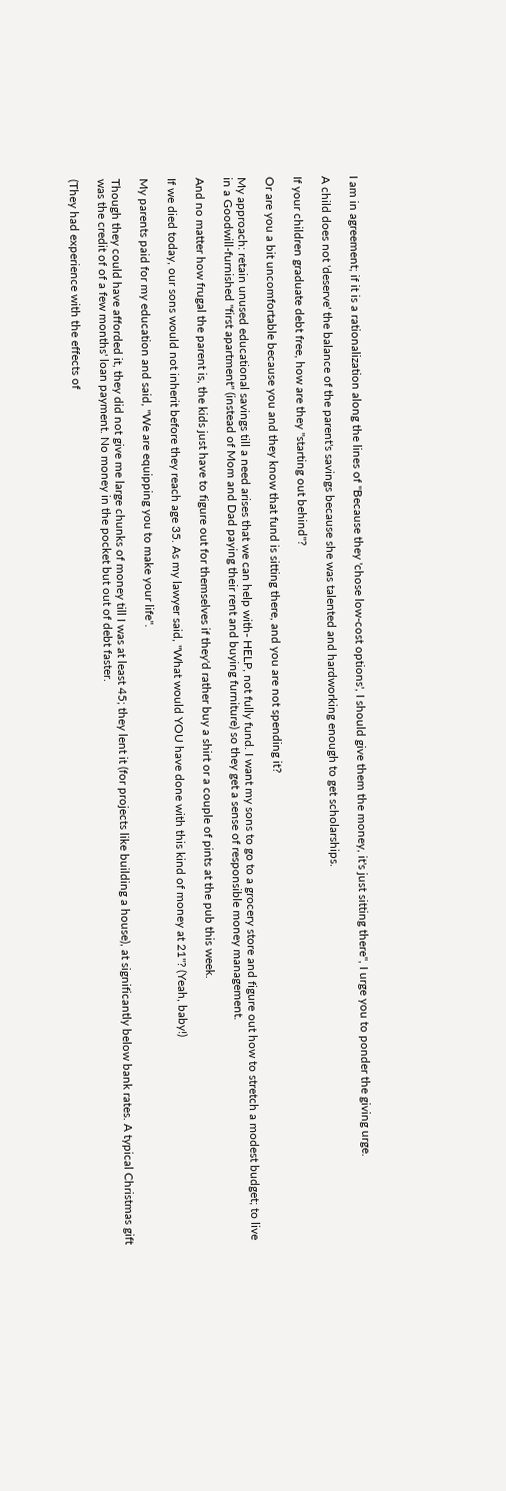I am in agreement; if it is a rationalization along the lines of "Because they 'chose low-cost options', I should give them the money, it's just sitting there", I urge you to ponder the giving urge.

A child does not 'deserve' the balance of the parent's savings because she was talented and hardworking enough to get scholarships.

If your children graduate debt free, how are they "starting out behind"?

Or are you a bit uncomfortable because you and they know that fund is sitting there, and you are not spending it?

My approach: retain unused educational savings till a need arises that we can help with- HELP, not fully fund. I want my sons to go to a grocery store and figure out how to stretch a modest budget; to live in a Goodwill-furnished "first apartment" (instead of Mom and Dad paying their rent and buying furniture) so they get a sense of responsible money management.

And no matter how frugal the parent is, the kids just have to figure out for themselves if they'd rather buy a shirt or a couple of pints at the pub this week.

If we died today, our sons would not inherit before they reach age 35. As my lawyer said, "What would YOU have done with this kind of money at 21"? (Yeah, baby!)

My parents paid for my education and said, "We are equipping you to make your life".

Though they could have afforded it, they did not give me large chunks of money till I was at least 45; they lent it (for projects like building a house), at significantly below bank rates. A typical Christmas gift was the credit of of a few months' loan payment. No money in the pocket but out of debt faster.

(They had experience with the effects of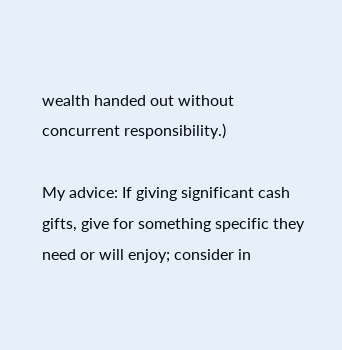wealth handed out without concurrent responsibility.)

My advice: If giving significant cash gifts, give for something specific they need or will enjoy; consider in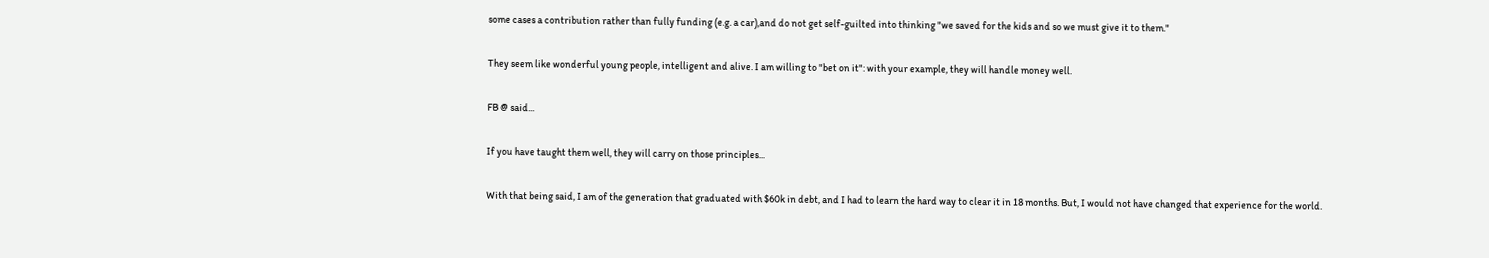some cases a contribution rather than fully funding (e.g. a car),and do not get self-guilted into thinking "we saved for the kids and so we must give it to them."

They seem like wonderful young people, intelligent and alive. I am willing to "bet on it": with your example, they will handle money well.

FB @ said...

If you have taught them well, they will carry on those principles...

With that being said, I am of the generation that graduated with $60k in debt, and I had to learn the hard way to clear it in 18 months. But, I would not have changed that experience for the world.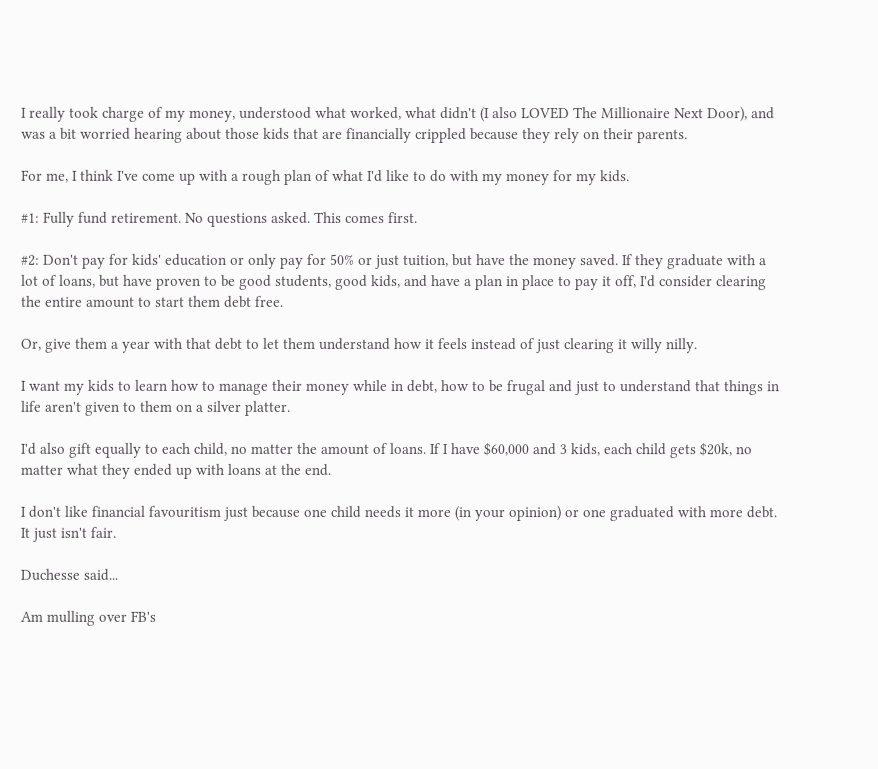I really took charge of my money, understood what worked, what didn't (I also LOVED The Millionaire Next Door), and was a bit worried hearing about those kids that are financially crippled because they rely on their parents.

For me, I think I've come up with a rough plan of what I'd like to do with my money for my kids.

#1: Fully fund retirement. No questions asked. This comes first.

#2: Don't pay for kids' education or only pay for 50% or just tuition, but have the money saved. If they graduate with a lot of loans, but have proven to be good students, good kids, and have a plan in place to pay it off, I'd consider clearing the entire amount to start them debt free.

Or, give them a year with that debt to let them understand how it feels instead of just clearing it willy nilly.

I want my kids to learn how to manage their money while in debt, how to be frugal and just to understand that things in life aren't given to them on a silver platter.

I'd also gift equally to each child, no matter the amount of loans. If I have $60,000 and 3 kids, each child gets $20k, no matter what they ended up with loans at the end.

I don't like financial favouritism just because one child needs it more (in your opinion) or one graduated with more debt. It just isn't fair.

Duchesse said...

Am mulling over FB's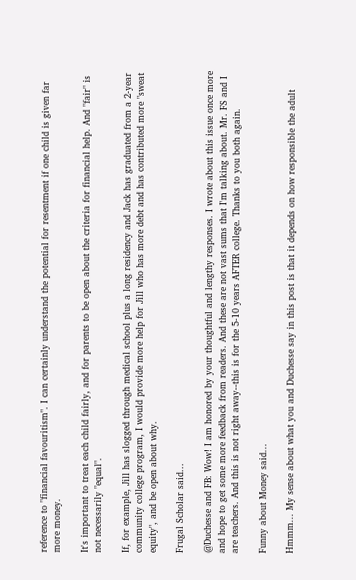reference to "financial favouritism". I can certainly understand the potential for resentment if one child is given far more money.

It's important to treat each child fairly, and for parents to be open about the criteria for financial help. And "fair" is not necessarily "equal".

If, for example, Jill has slogged through medical school plus a long residency and Jack has graduated from a 2-year community college program, I would provide more help for Jill who has more debt and has contributed more "sweat equity", and be open about why.

Frugal Scholar said...

@Duchesse and FB: Wow! I am honored by your thoughtful and lengthy responses. I wrote about this issue once more and hope to get some more feedback from readers. And these are not vast sums that I'm talking about. Mr. FS and I are teachers. And this is not right away--this is for the 5-10 years AFTER college. Thanks to you both again.

Funny about Money said...

Hmmm... My sense about what you and Duchesse say in this post is that it depends on how responsible the adult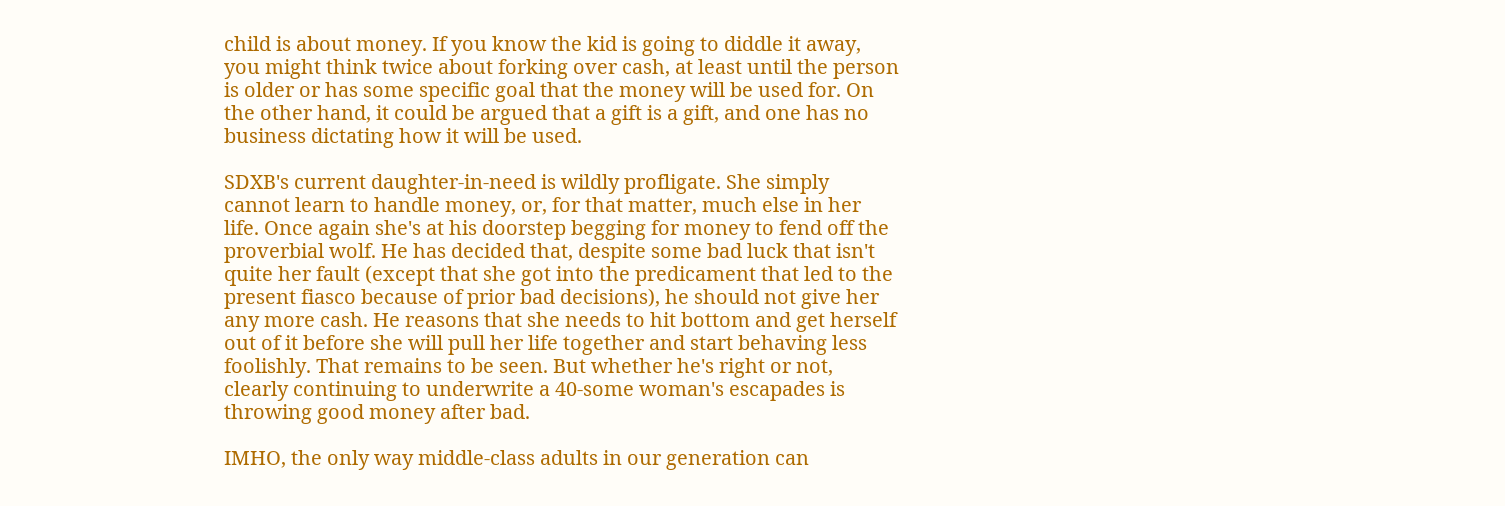child is about money. If you know the kid is going to diddle it away, you might think twice about forking over cash, at least until the person is older or has some specific goal that the money will be used for. On the other hand, it could be argued that a gift is a gift, and one has no business dictating how it will be used.

SDXB's current daughter-in-need is wildly profligate. She simply cannot learn to handle money, or, for that matter, much else in her life. Once again she's at his doorstep begging for money to fend off the proverbial wolf. He has decided that, despite some bad luck that isn't quite her fault (except that she got into the predicament that led to the present fiasco because of prior bad decisions), he should not give her any more cash. He reasons that she needs to hit bottom and get herself out of it before she will pull her life together and start behaving less foolishly. That remains to be seen. But whether he's right or not, clearly continuing to underwrite a 40-some woman's escapades is throwing good money after bad.

IMHO, the only way middle-class adults in our generation can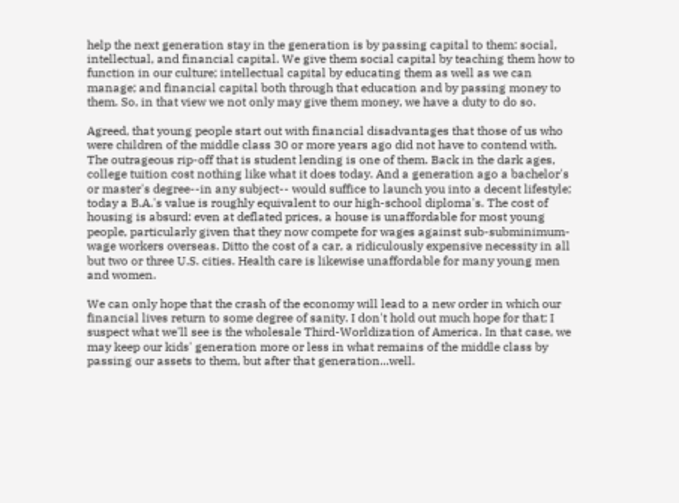help the next generation stay in the generation is by passing capital to them: social, intellectual, and financial capital. We give them social capital by teaching them how to function in our culture; intellectual capital by educating them as well as we can manage; and financial capital both through that education and by passing money to them. So, in that view we not only may give them money, we have a duty to do so.

Agreed, that young people start out with financial disadvantages that those of us who were children of the middle class 30 or more years ago did not have to contend with. The outrageous rip-off that is student lending is one of them. Back in the dark ages, college tuition cost nothing like what it does today. And a generation ago a bachelor's or master's degree--in any subject-- would suffice to launch you into a decent lifestyle; today a B.A.'s value is roughly equivalent to our high-school diploma's. The cost of housing is absurd: even at deflated prices, a house is unaffordable for most young people, particularly given that they now compete for wages against sub-subminimum-wage workers overseas. Ditto the cost of a car, a ridiculously expensive necessity in all but two or three U.S. cities. Health care is likewise unaffordable for many young men and women.

We can only hope that the crash of the economy will lead to a new order in which our financial lives return to some degree of sanity. I don't hold out much hope for that; I suspect what we'll see is the wholesale Third-Worldization of America. In that case, we may keep our kids' generation more or less in what remains of the middle class by passing our assets to them, but after that generation...well.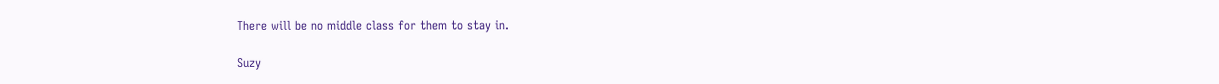There will be no middle class for them to stay in.

Suzy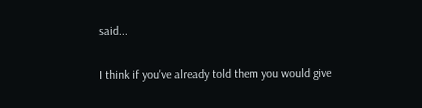said...

I think if you've already told them you would give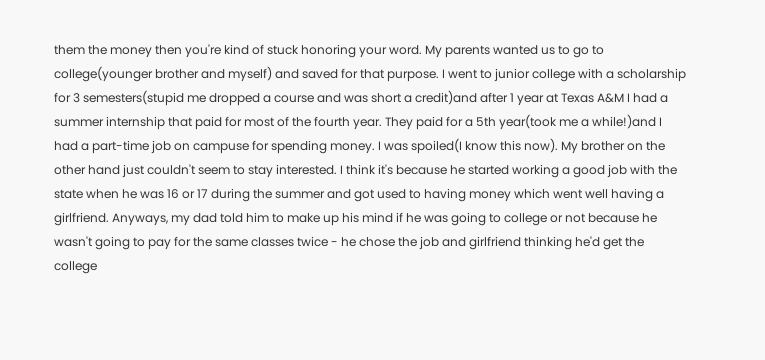them the money then you're kind of stuck honoring your word. My parents wanted us to go to college(younger brother and myself) and saved for that purpose. I went to junior college with a scholarship for 3 semesters(stupid me dropped a course and was short a credit)and after 1 year at Texas A&M I had a summer internship that paid for most of the fourth year. They paid for a 5th year(took me a while!)and I had a part-time job on campuse for spending money. I was spoiled(I know this now). My brother on the other hand just couldn't seem to stay interested. I think it's because he started working a good job with the state when he was 16 or 17 during the summer and got used to having money which went well having a girlfriend. Anyways, my dad told him to make up his mind if he was going to college or not because he wasn't going to pay for the same classes twice - he chose the job and girlfriend thinking he'd get the college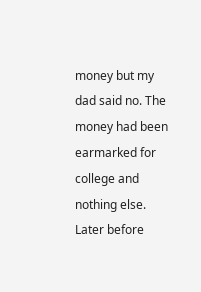money but my dad said no. The money had been earmarked for college and nothing else. Later before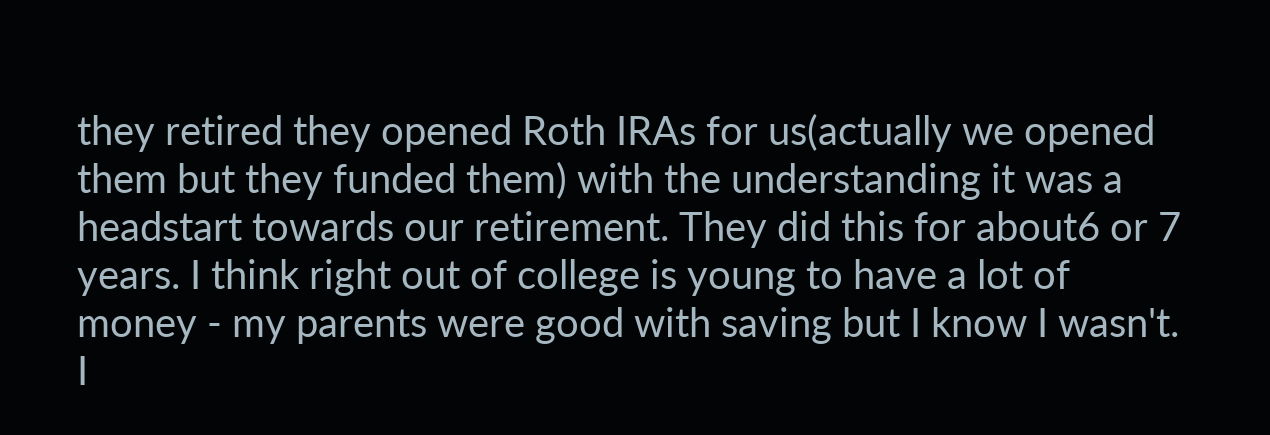they retired they opened Roth IRAs for us(actually we opened them but they funded them) with the understanding it was a headstart towards our retirement. They did this for about6 or 7 years. I think right out of college is young to have a lot of money - my parents were good with saving but I know I wasn't. I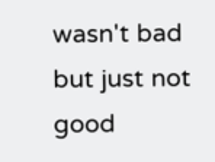wasn't bad but just not good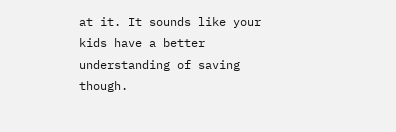at it. It sounds like your kids have a better understanding of saving though.